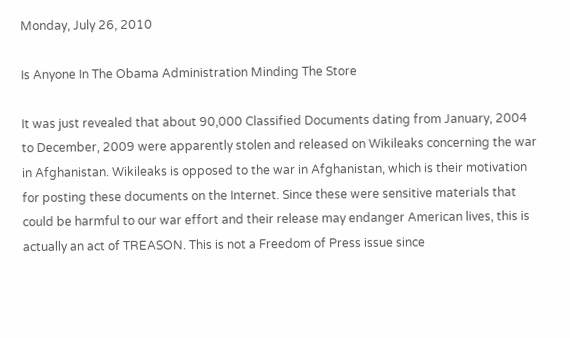Monday, July 26, 2010

Is Anyone In The Obama Administration Minding The Store

It was just revealed that about 90,000 Classified Documents dating from January, 2004 to December, 2009 were apparently stolen and released on Wikileaks concerning the war in Afghanistan. Wikileaks is opposed to the war in Afghanistan, which is their motivation for posting these documents on the Internet. Since these were sensitive materials that could be harmful to our war effort and their release may endanger American lives, this is actually an act of TREASON. This is not a Freedom of Press issue since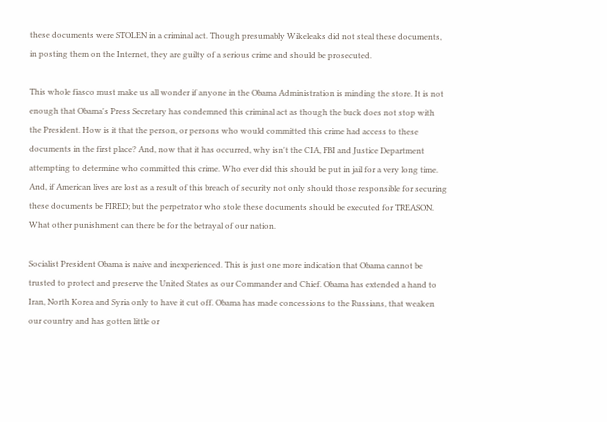these documents were STOLEN in a criminal act. Though presumably Wikeleaks did not steal these documents, in posting them on the Internet, they are guilty of a serious crime and should be prosecuted.

This whole fiasco must make us all wonder if anyone in the Obama Administration is minding the store. It is not enough that Obama's Press Secretary has condemned this criminal act as though the buck does not stop with the President. How is it that the person, or persons who would committed this crime had access to these documents in the first place? And, now that it has occurred, why isn't the CIA, FBI and Justice Department attempting to determine who committed this crime. Who ever did this should be put in jail for a very long time. And, if American lives are lost as a result of this breach of security not only should those responsible for securing these documents be FIRED; but the perpetrator who stole these documents should be executed for TREASON. What other punishment can there be for the betrayal of our nation.

Socialist President Obama is naive and inexperienced. This is just one more indication that Obama cannot be trusted to protect and preserve the United States as our Commander and Chief. Obama has extended a hand to Iran, North Korea and Syria only to have it cut off. Obama has made concessions to the Russians, that weaken our country and has gotten little or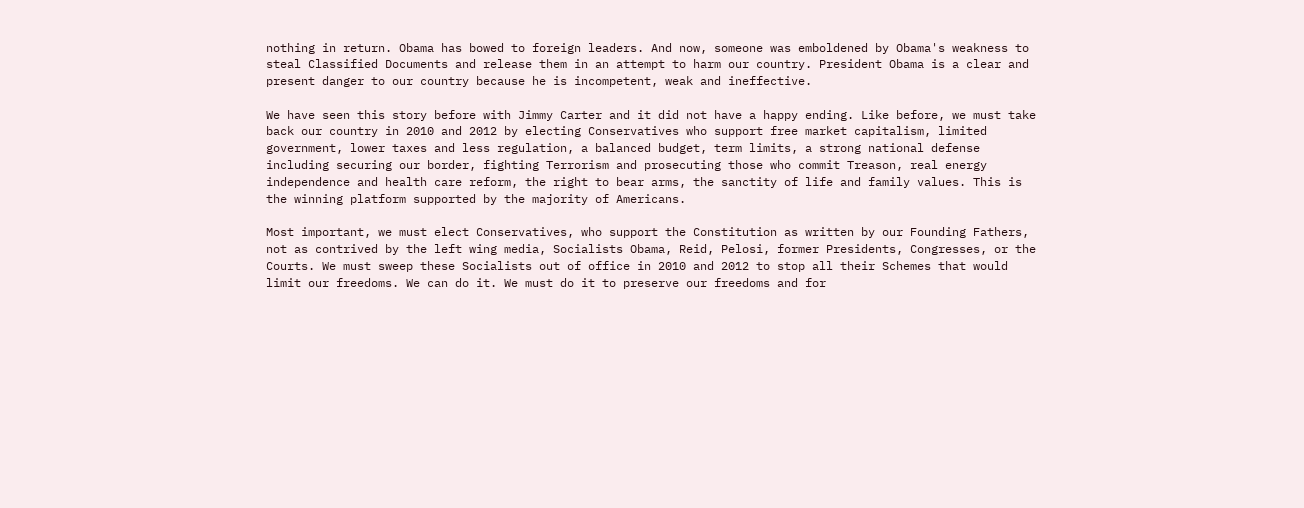nothing in return. Obama has bowed to foreign leaders. And now, someone was emboldened by Obama's weakness to steal Classified Documents and release them in an attempt to harm our country. President Obama is a clear and present danger to our country because he is incompetent, weak and ineffective.

We have seen this story before with Jimmy Carter and it did not have a happy ending. Like before, we must take back our country in 2010 and 2012 by electing Conservatives who support free market capitalism, limited government, lower taxes and less regulation, a balanced budget, term limits, a strong national defense including securing our border, fighting Terrorism and prosecuting those who commit Treason, real energy independence and health care reform, the right to bear arms, the sanctity of life and family values. This is the winning platform supported by the majority of Americans.

Most important, we must elect Conservatives, who support the Constitution as written by our Founding Fathers, not as contrived by the left wing media, Socialists Obama, Reid, Pelosi, former Presidents, Congresses, or the Courts. We must sweep these Socialists out of office in 2010 and 2012 to stop all their Schemes that would limit our freedoms. We can do it. We must do it to preserve our freedoms and for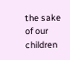the sake of our children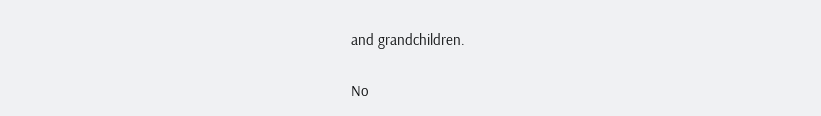and grandchildren.

No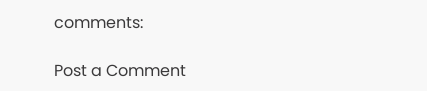comments:

Post a Comment